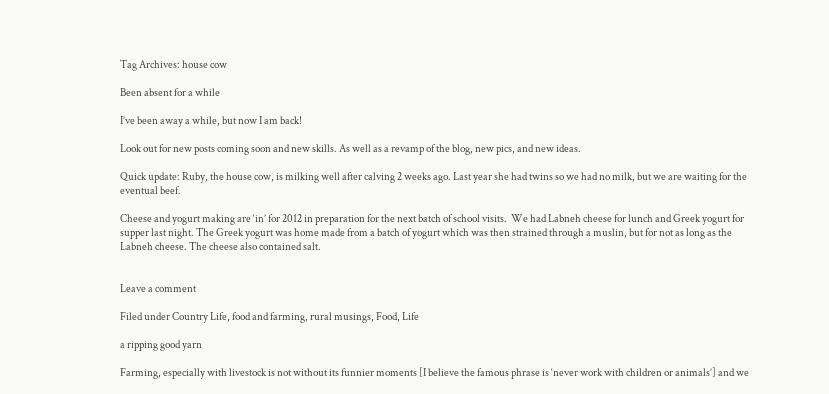Tag Archives: house cow

Been absent for a while

I’ve been away a while, but now I am back!

Look out for new posts coming soon and new skills. As well as a revamp of the blog, new pics, and new ideas.

Quick update: Ruby, the house cow, is milking well after calving 2 weeks ago. Last year she had twins so we had no milk, but we are waiting for the eventual beef.

Cheese and yogurt making are ‘in’ for 2012 in preparation for the next batch of school visits.  We had Labneh cheese for lunch and Greek yogurt for supper last night. The Greek yogurt was home made from a batch of yogurt which was then strained through a muslin, but for not as long as the Labneh cheese. The cheese also contained salt.


Leave a comment

Filed under Country Life, food and farming, rural musings, Food, Life

a ripping good yarn

Farming, especially with livestock is not without its funnier moments [I believe the famous phrase is ‘never work with children or animals’] and we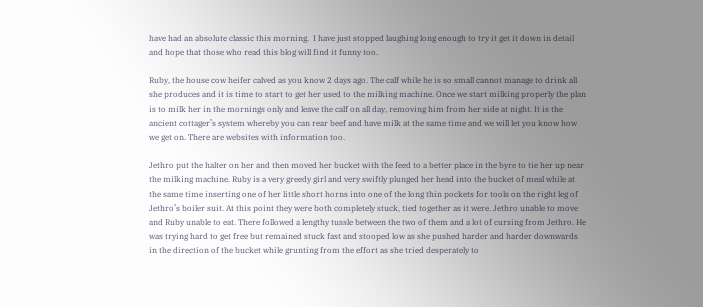have had an absolute classic this morning.  I have just stopped laughing long enough to try it get it down in detail and hope that those who read this blog will find it funny too.

Ruby, the house cow heifer calved as you know 2 days ago. The calf while he is so small cannot manage to drink all she produces and it is time to start to get her used to the milking machine. Once we start milking properly the plan is to milk her in the mornings only and leave the calf on all day, removing him from her side at night. It is the ancient cottager’s system whereby you can rear beef and have milk at the same time and we will let you know how we get on. There are websites with information too.

Jethro put the halter on her and then moved her bucket with the feed to a better place in the byre to tie her up near the milking machine. Ruby is a very greedy girl and very swiftly plunged her head into the bucket of meal while at the same time inserting one of her little short horns into one of the long thin pockets for tools on the right leg of Jethro’s boiler suit. At this point they were both completely stuck, tied together as it were. Jethro unable to move and Ruby unable to eat. There followed a lengthy tussle between the two of them and a lot of cursing from Jethro. He was trying hard to get free but remained stuck fast and stooped low as she pushed harder and harder downwards in the direction of the bucket while grunting from the effort as she tried desperately to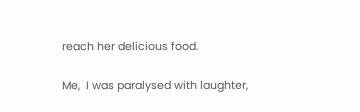reach her delicious food.

Me,  I was paralysed with laughter,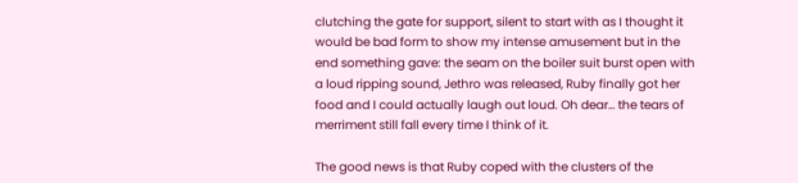clutching the gate for support, silent to start with as I thought it would be bad form to show my intense amusement but in the end something gave: the seam on the boiler suit burst open with a loud ripping sound, Jethro was released, Ruby finally got her food and I could actually laugh out loud. Oh dear… the tears of merriment still fall every time I think of it.

The good news is that Ruby coped with the clusters of the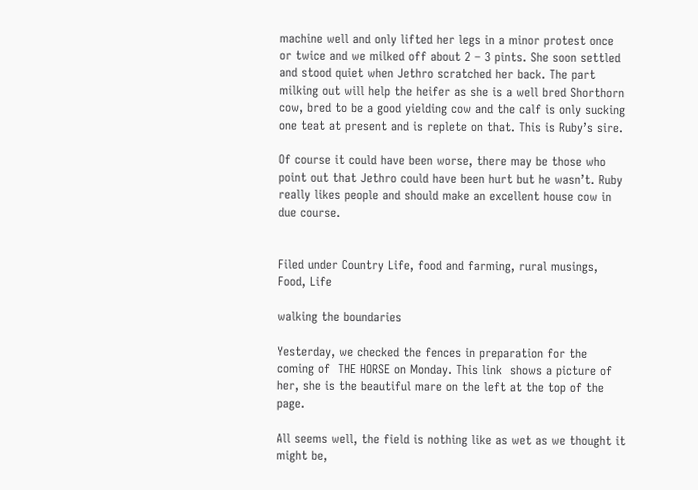machine well and only lifted her legs in a minor protest once or twice and we milked off about 2 – 3 pints. She soon settled and stood quiet when Jethro scratched her back. The part milking out will help the heifer as she is a well bred Shorthorn cow, bred to be a good yielding cow and the calf is only sucking one teat at present and is replete on that. This is Ruby’s sire.

Of course it could have been worse, there may be those who point out that Jethro could have been hurt but he wasn’t. Ruby really likes people and should make an excellent house cow in due course.


Filed under Country Life, food and farming, rural musings, Food, Life

walking the boundaries

Yesterday, we checked the fences in preparation for the coming of  THE HORSE on Monday. This link  shows a picture of her, she is the beautiful mare on the left at the top of the page.

All seems well, the field is nothing like as wet as we thought it might be,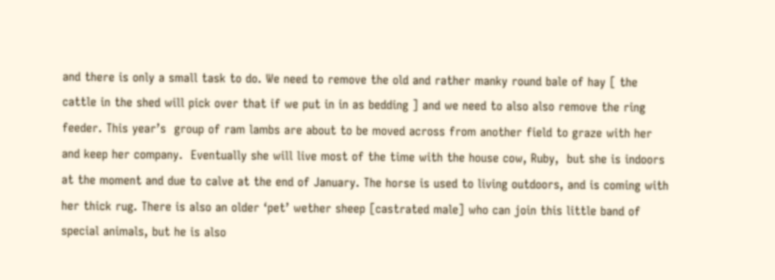and there is only a small task to do. We need to remove the old and rather manky round bale of hay [ the cattle in the shed will pick over that if we put in in as bedding ] and we need to also also remove the ring feeder. This year’s  group of ram lambs are about to be moved across from another field to graze with her and keep her company.  Eventually she will live most of the time with the house cow, Ruby,  but she is indoors at the moment and due to calve at the end of January. The horse is used to living outdoors, and is coming with her thick rug. There is also an older ‘pet’ wether sheep [castrated male] who can join this little band of special animals, but he is also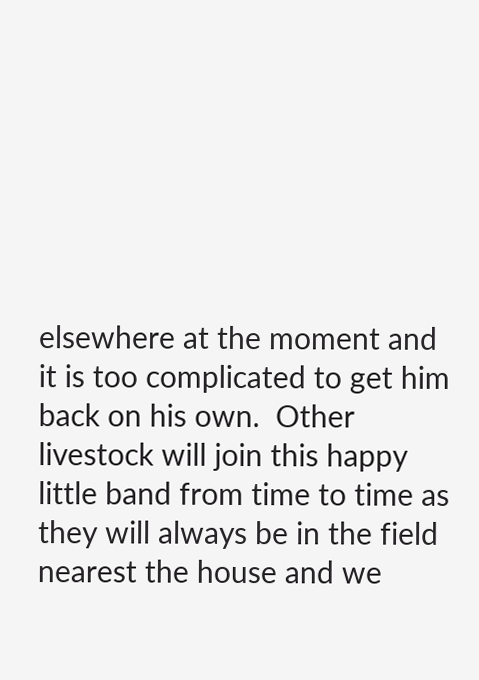elsewhere at the moment and it is too complicated to get him back on his own.  Other livestock will join this happy little band from time to time as they will always be in the field nearest the house and we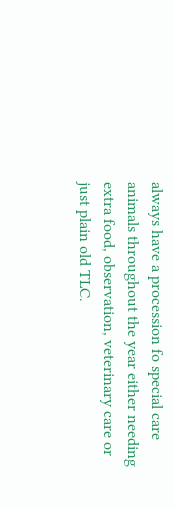always have a procession fo special care animals throughout the year either needing extra food, observation, veterinary care or just plain old TLC.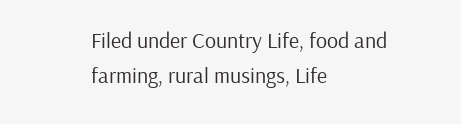Filed under Country Life, food and farming, rural musings, Life